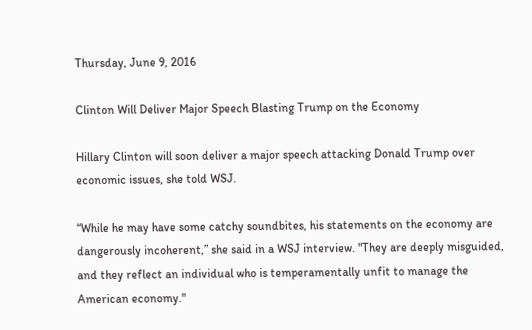Thursday, June 9, 2016

Clinton Will Deliver Major Speech Blasting Trump on the Economy

Hillary Clinton will soon deliver a major speech attacking Donald Trump over economic issues, she told WSJ.

“While he may have some catchy soundbites, his statements on the economy are dangerously incoherent,” she said in a WSJ interview. "They are deeply misguided, and they reflect an individual who is temperamentally unfit to manage the American economy."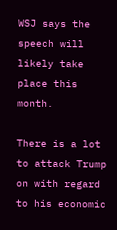WSJ says the speech will likely take place this month.

There is a lot to attack Trump on with regard to his economic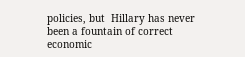policies, but  Hillary has never been a fountain of correct economic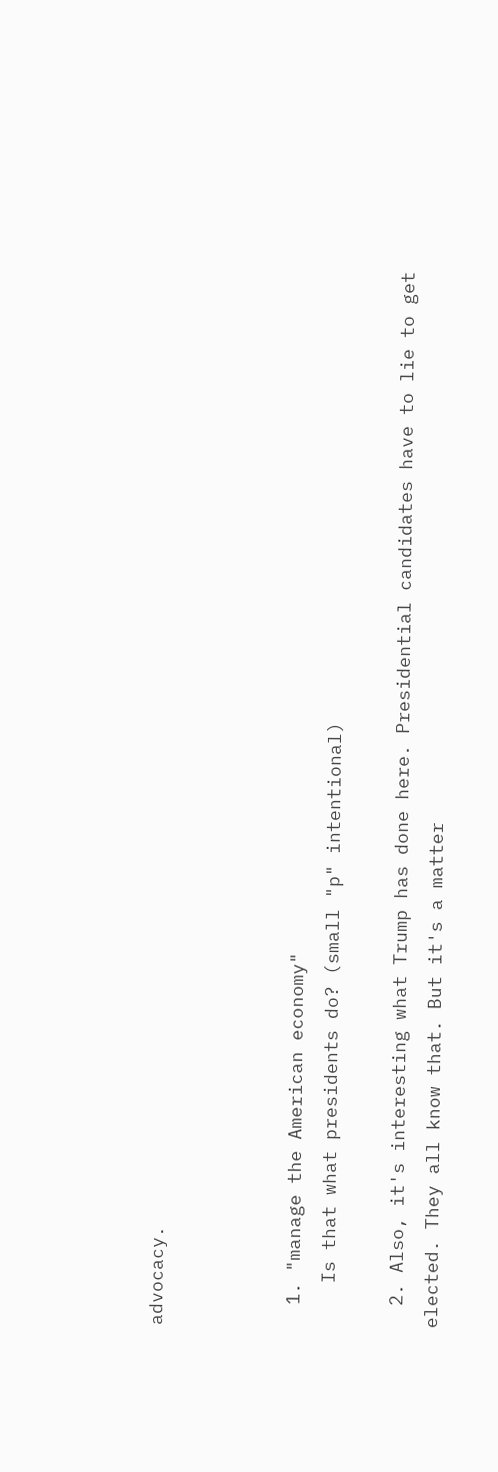advocacy.



  1. "manage the American economy"
    Is that what presidents do? (small "p" intentional)

  2. Also, it's interesting what Trump has done here. Presidential candidates have to lie to get elected. They all know that. But it's a matter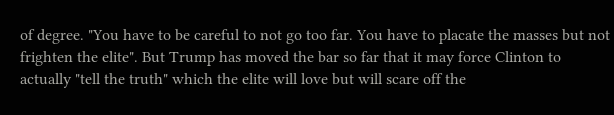of degree. "You have to be careful to not go too far. You have to placate the masses but not frighten the elite". But Trump has moved the bar so far that it may force Clinton to actually "tell the truth" which the elite will love but will scare off the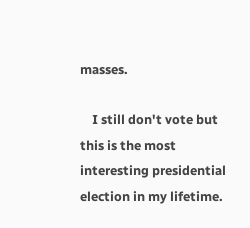masses.

    I still don't vote but this is the most interesting presidential election in my lifetime.